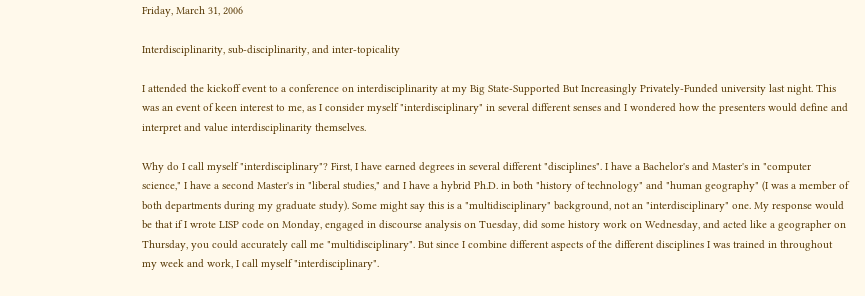Friday, March 31, 2006

Interdisciplinarity, sub-disciplinarity, and inter-topicality

I attended the kickoff event to a conference on interdisciplinarity at my Big State-Supported But Increasingly Privately-Funded university last night. This was an event of keen interest to me, as I consider myself "interdisciplinary" in several different senses and I wondered how the presenters would define and interpret and value interdisciplinarity themselves.

Why do I call myself "interdisciplinary"? First, I have earned degrees in several different "disciplines". I have a Bachelor's and Master's in "computer science," I have a second Master's in "liberal studies," and I have a hybrid Ph.D. in both "history of technology" and "human geography" (I was a member of both departments during my graduate study). Some might say this is a "multidisciplinary" background, not an "interdisciplinary" one. My response would be that if I wrote LISP code on Monday, engaged in discourse analysis on Tuesday, did some history work on Wednesday, and acted like a geographer on Thursday, you could accurately call me "multidisciplinary". But since I combine different aspects of the different disciplines I was trained in throughout my week and work, I call myself "interdisciplinary".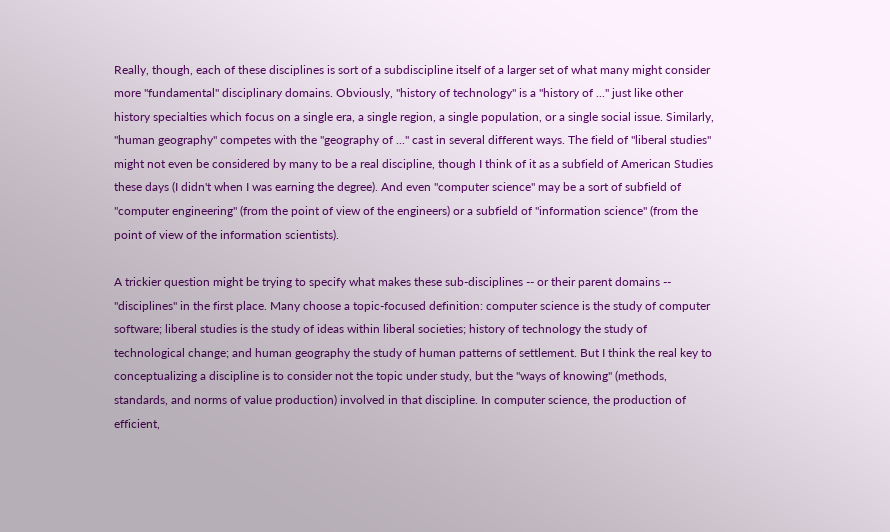Really, though, each of these disciplines is sort of a subdiscipline itself of a larger set of what many might consider more "fundamental" disciplinary domains. Obviously, "history of technology" is a "history of ..." just like other history specialties which focus on a single era, a single region, a single population, or a single social issue. Similarly, "human geography" competes with the "geography of ..." cast in several different ways. The field of "liberal studies" might not even be considered by many to be a real discipline, though I think of it as a subfield of American Studies these days (I didn't when I was earning the degree). And even "computer science" may be a sort of subfield of "computer engineering" (from the point of view of the engineers) or a subfield of "information science" (from the point of view of the information scientists).

A trickier question might be trying to specify what makes these sub-disciplines -- or their parent domains -- "disciplines" in the first place. Many choose a topic-focused definition: computer science is the study of computer software; liberal studies is the study of ideas within liberal societies; history of technology the study of technological change; and human geography the study of human patterns of settlement. But I think the real key to conceptualizing a discipline is to consider not the topic under study, but the "ways of knowing" (methods, standards, and norms of value production) involved in that discipline. In computer science, the production of efficient,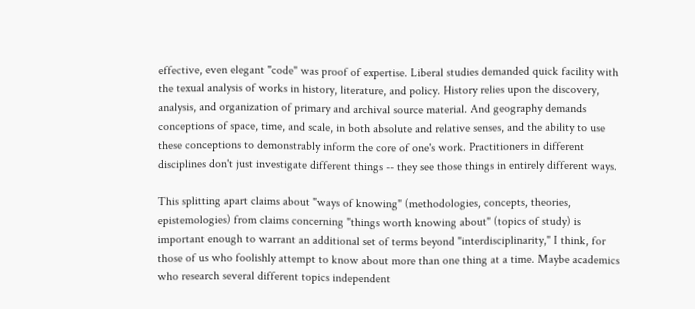effective, even elegant "code" was proof of expertise. Liberal studies demanded quick facility with the texual analysis of works in history, literature, and policy. History relies upon the discovery, analysis, and organization of primary and archival source material. And geography demands conceptions of space, time, and scale, in both absolute and relative senses, and the ability to use these conceptions to demonstrably inform the core of one's work. Practitioners in different disciplines don't just investigate different things -- they see those things in entirely different ways.

This splitting apart claims about "ways of knowing" (methodologies, concepts, theories, epistemologies) from claims concerning "things worth knowing about" (topics of study) is important enough to warrant an additional set of terms beyond "interdisciplinarity," I think, for those of us who foolishly attempt to know about more than one thing at a time. Maybe academics who research several different topics independent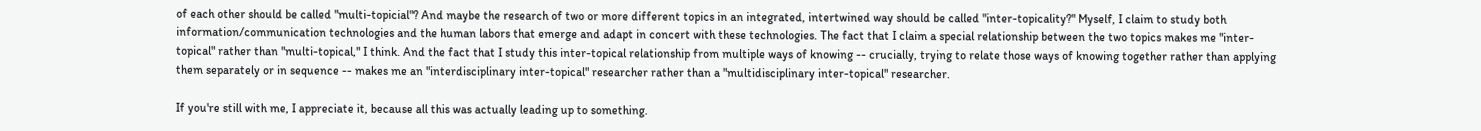of each other should be called "multi-topicial"? And maybe the research of two or more different topics in an integrated, intertwined way should be called "inter-topicality?" Myself, I claim to study both information/communication technologies and the human labors that emerge and adapt in concert with these technologies. The fact that I claim a special relationship between the two topics makes me "inter-topical" rather than "multi-topical," I think. And the fact that I study this inter-topical relationship from multiple ways of knowing -- crucially, trying to relate those ways of knowing together rather than applying them separately or in sequence -- makes me an "interdisciplinary inter-topical" researcher rather than a "multidisciplinary inter-topical" researcher.

If you're still with me, I appreciate it, because all this was actually leading up to something.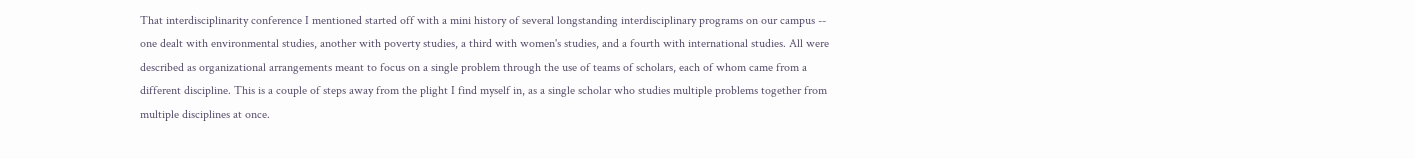That interdisciplinarity conference I mentioned started off with a mini history of several longstanding interdisciplinary programs on our campus -- one dealt with environmental studies, another with poverty studies, a third with women's studies, and a fourth with international studies. All were described as organizational arrangements meant to focus on a single problem through the use of teams of scholars, each of whom came from a different discipline. This is a couple of steps away from the plight I find myself in, as a single scholar who studies multiple problems together from multiple disciplines at once.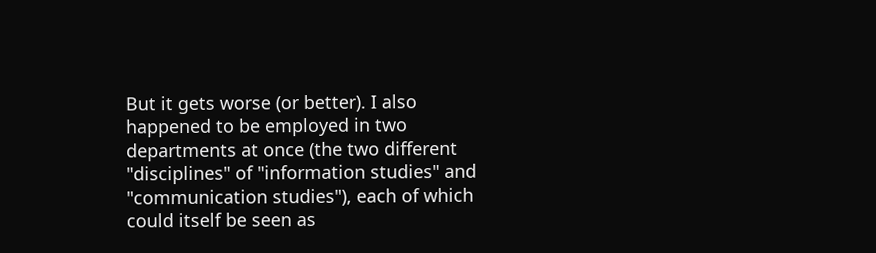But it gets worse (or better). I also happened to be employed in two departments at once (the two different "disciplines" of "information studies" and "communication studies"), each of which could itself be seen as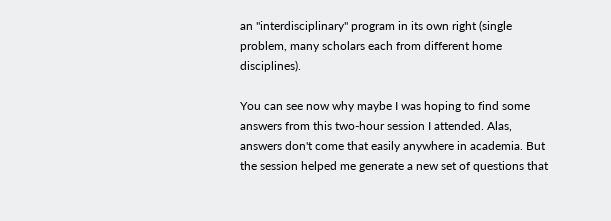an "interdisciplinary" program in its own right (single problem, many scholars each from different home disciplines).

You can see now why maybe I was hoping to find some answers from this two-hour session I attended. Alas, answers don't come that easily anywhere in academia. But the session helped me generate a new set of questions that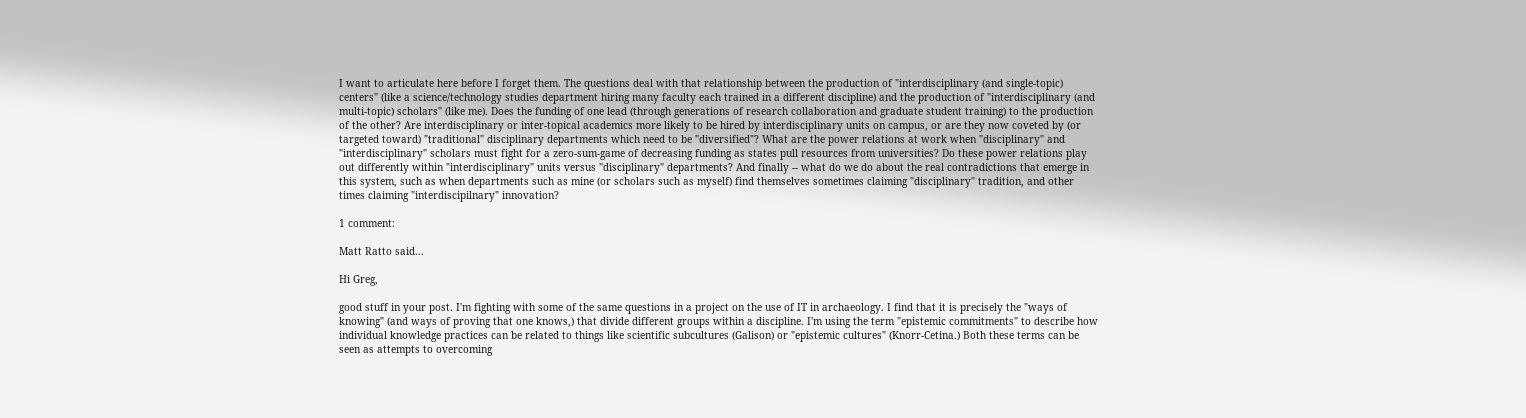I want to articulate here before I forget them. The questions deal with that relationship between the production of "interdisciplinary (and single-topic) centers" (like a science/technology studies department hiring many faculty each trained in a different discipline) and the production of "interdisciplinary (and multi-topic) scholars" (like me). Does the funding of one lead (through generations of research collaboration and graduate student training) to the production of the other? Are interdisciplinary or inter-topical academics more likely to be hired by interdisciplinary units on campus, or are they now coveted by (or targeted toward) "traditional" disciplinary departments which need to be "diversified"? What are the power relations at work when "disciplinary" and "interdisciplinary" scholars must fight for a zero-sum-game of decreasing funding as states pull resources from universities? Do these power relations play out differently within "interdisciplinary" units versus "disciplinary" departments? And finally -- what do we do about the real contradictions that emerge in this system, such as when departments such as mine (or scholars such as myself) find themselves sometimes claiming "disciplinary" tradition, and other times claiming "interdiscipilnary" innovation?

1 comment:

Matt Ratto said...

Hi Greg,

good stuff in your post. I'm fighting with some of the same questions in a project on the use of IT in archaeology. I find that it is precisely the "ways of knowing" (and ways of proving that one knows,) that divide different groups within a discipline. I'm using the term "epistemic commitments" to describe how individual knowledge practices can be related to things like scientific subcultures (Galison) or "epistemic cultures" (Knorr-Cetina.) Both these terms can be seen as attempts to overcoming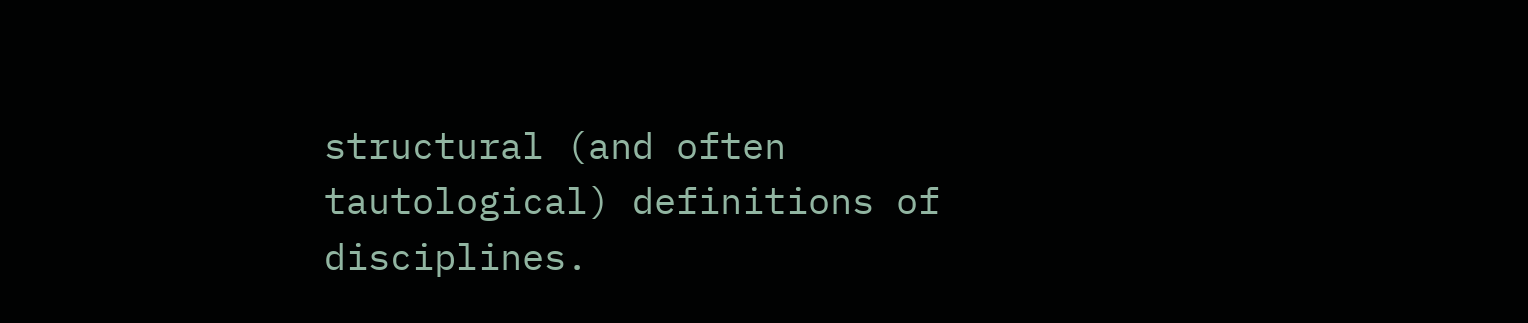structural (and often tautological) definitions of disciplines.